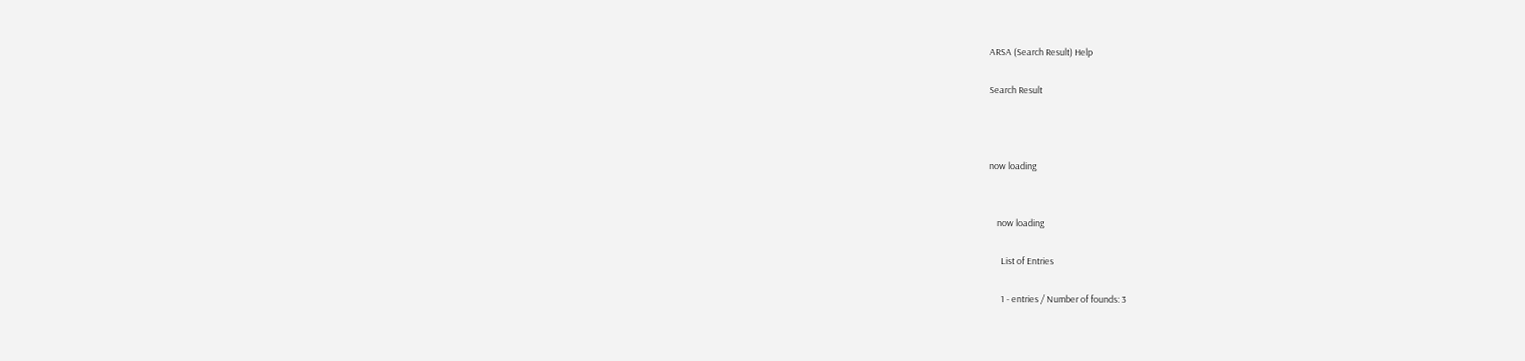ARSA (Search Result) Help

Search Result



now loading


    now loading

      List of Entries

      1 - entries / Number of founds: 3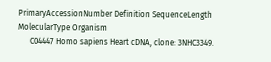PrimaryAccessionNumber Definition SequenceLength MolecularType Organism
      C04447 Homo sapiens Heart cDNA, clone: 3NHC3349.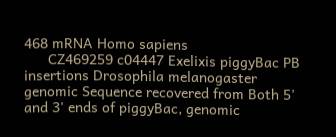468 mRNA Homo sapiens
      CZ469259 c04447 Exelixis piggyBac PB insertions Drosophila melanogaster genomic Sequence recovered from Both 5' and 3' ends of piggyBac, genomic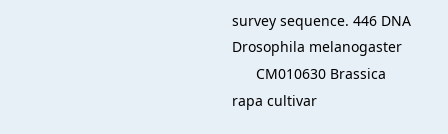survey sequence. 446 DNA Drosophila melanogaster
      CM010630 Brassica rapa cultivar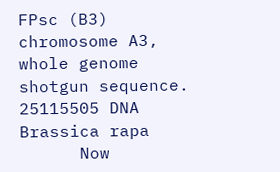FPsc (B3) chromosome A3, whole genome shotgun sequence. 25115505 DNA Brassica rapa
      Now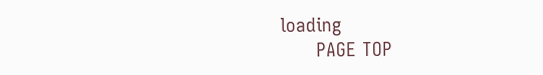loading
      PAGE TOP